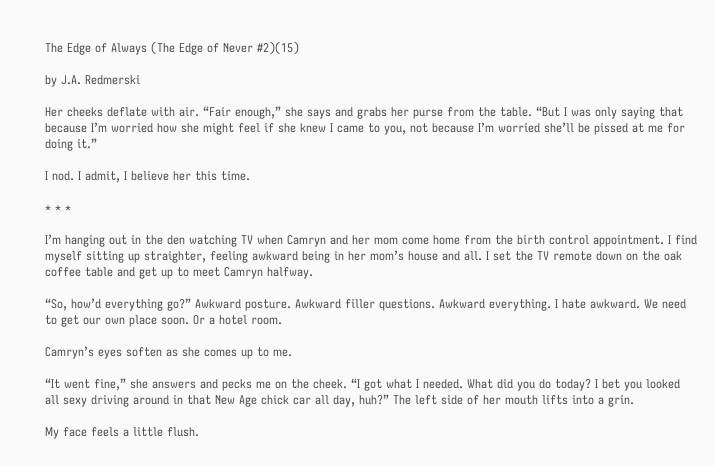The Edge of Always (The Edge of Never #2)(15)

by J.A. Redmerski

Her cheeks deflate with air. “Fair enough,” she says and grabs her purse from the table. “But I was only saying that because I’m worried how she might feel if she knew I came to you, not because I’m worried she’ll be pissed at me for doing it.”

I nod. I admit, I believe her this time.

* * *

I’m hanging out in the den watching TV when Camryn and her mom come home from the birth control appointment. I find myself sitting up straighter, feeling awkward being in her mom’s house and all. I set the TV remote down on the oak coffee table and get up to meet Camryn halfway.

“So, how’d everything go?” Awkward posture. Awkward filler questions. Awkward everything. I hate awkward. We need to get our own place soon. Or a hotel room.

Camryn’s eyes soften as she comes up to me.

“It went fine,” she answers and pecks me on the cheek. “I got what I needed. What did you do today? I bet you looked all sexy driving around in that New Age chick car all day, huh?” The left side of her mouth lifts into a grin.

My face feels a little flush.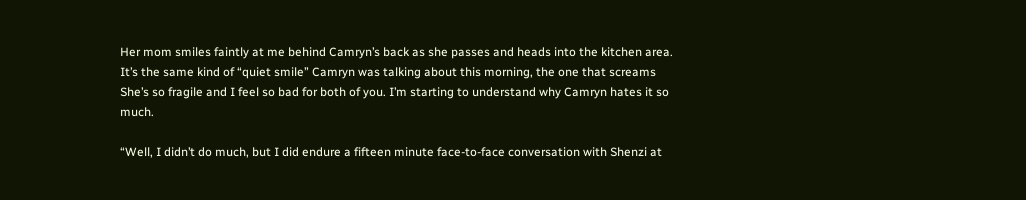Her mom smiles faintly at me behind Camryn’s back as she passes and heads into the kitchen area. It’s the same kind of “quiet smile” Camryn was talking about this morning, the one that screams She’s so fragile and I feel so bad for both of you. I’m starting to understand why Camryn hates it so much.

“Well, I didn’t do much, but I did endure a fifteen minute face-to-face conversation with Shenzi at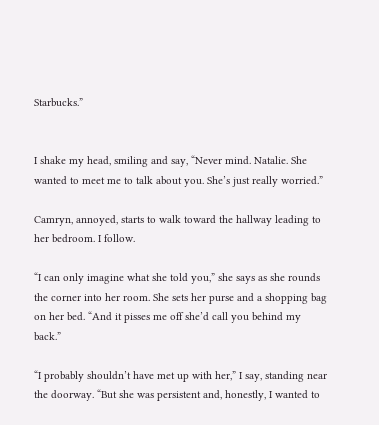Starbucks.”


I shake my head, smiling and say, “Never mind. Natalie. She wanted to meet me to talk about you. She’s just really worried.”

Camryn, annoyed, starts to walk toward the hallway leading to her bedroom. I follow.

“I can only imagine what she told you,” she says as she rounds the corner into her room. She sets her purse and a shopping bag on her bed. “And it pisses me off she’d call you behind my back.”

“I probably shouldn’t have met up with her,” I say, standing near the doorway. “But she was persistent and, honestly, I wanted to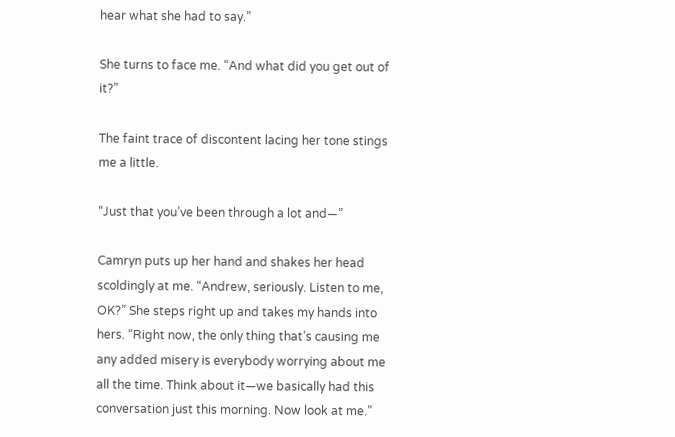hear what she had to say.”

She turns to face me. “And what did you get out of it?”

The faint trace of discontent lacing her tone stings me a little.

“Just that you’ve been through a lot and—”

Camryn puts up her hand and shakes her head scoldingly at me. “Andrew, seriously. Listen to me, OK?” She steps right up and takes my hands into hers. “Right now, the only thing that’s causing me any added misery is everybody worrying about me all the time. Think about it—we basically had this conversation just this morning. Now look at me.”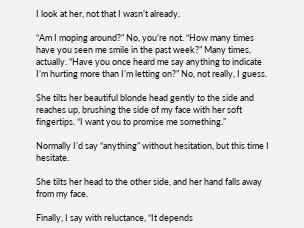I look at her, not that I wasn’t already.

“Am I moping around?” No, you’re not. “How many times have you seen me smile in the past week?” Many times, actually. “Have you once heard me say anything to indicate I’m hurting more than I’m letting on?” No, not really, I guess.

She tilts her beautiful blonde head gently to the side and reaches up, brushing the side of my face with her soft fingertips. “I want you to promise me something.”

Normally I’d say “anything” without hesitation, but this time I hesitate.

She tilts her head to the other side, and her hand falls away from my face.

Finally, I say with reluctance, “It depends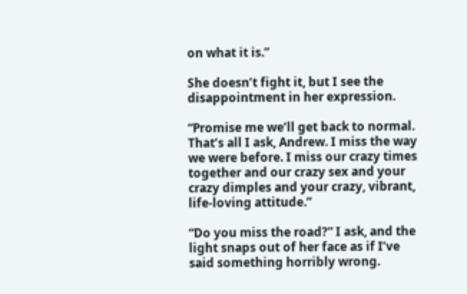on what it is.”

She doesn’t fight it, but I see the disappointment in her expression.

“Promise me we’ll get back to normal. That’s all I ask, Andrew. I miss the way we were before. I miss our crazy times together and our crazy sex and your crazy dimples and your crazy, vibrant, life-loving attitude.”

“Do you miss the road?” I ask, and the light snaps out of her face as if I’ve said something horribly wrong.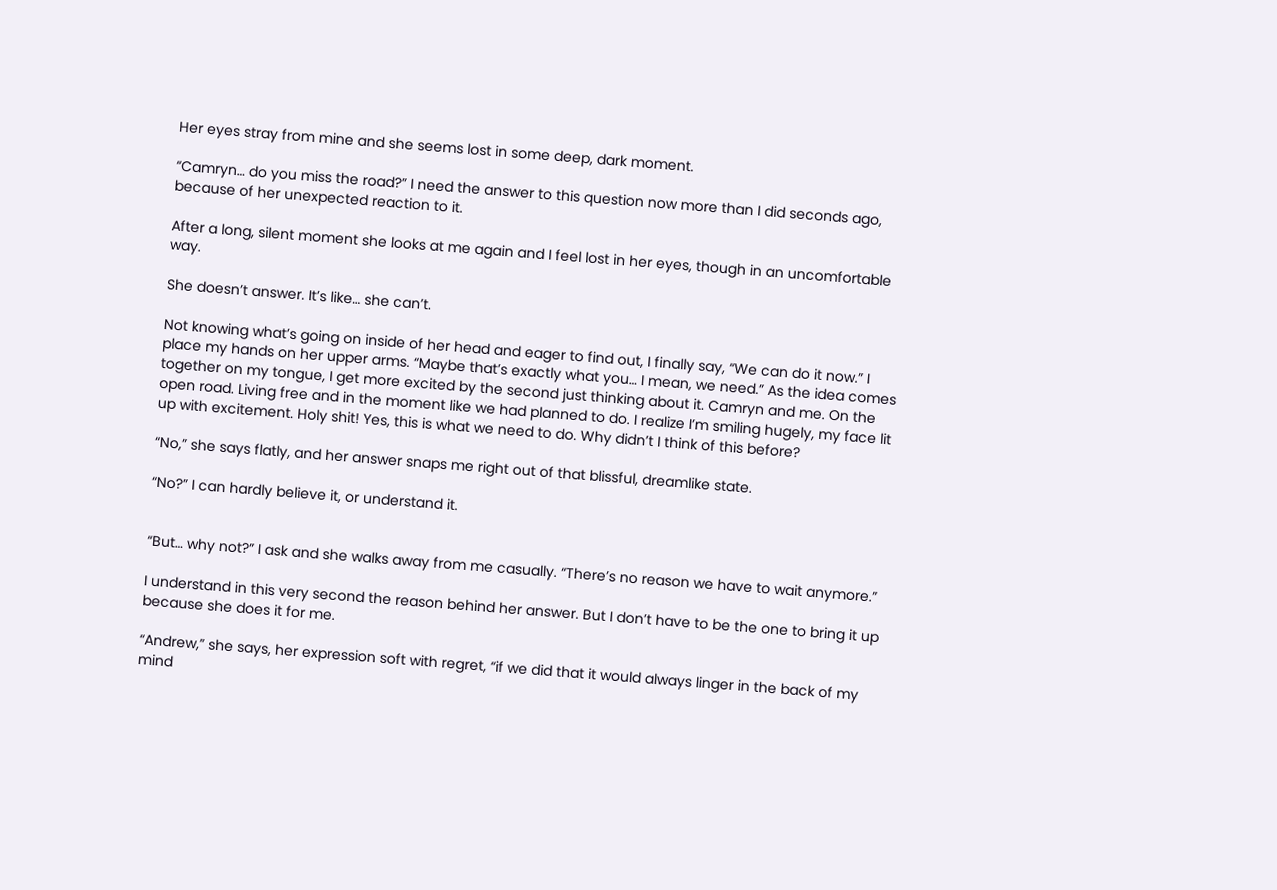Her eyes stray from mine and she seems lost in some deep, dark moment.

“Camryn… do you miss the road?” I need the answer to this question now more than I did seconds ago, because of her unexpected reaction to it.

After a long, silent moment she looks at me again and I feel lost in her eyes, though in an uncomfortable way.

She doesn’t answer. It’s like… she can’t.

Not knowing what’s going on inside of her head and eager to find out, I finally say, “We can do it now.” I place my hands on her upper arms. “Maybe that’s exactly what you… I mean, we need.” As the idea comes together on my tongue, I get more excited by the second just thinking about it. Camryn and me. On the open road. Living free and in the moment like we had planned to do. I realize I’m smiling hugely, my face lit up with excitement. Holy shit! Yes, this is what we need to do. Why didn’t I think of this before?

“No,” she says flatly, and her answer snaps me right out of that blissful, dreamlike state.

“No?” I can hardly believe it, or understand it.


“But… why not?” I ask and she walks away from me casually. “There’s no reason we have to wait anymore.”

I understand in this very second the reason behind her answer. But I don’t have to be the one to bring it up because she does it for me.

“Andrew,” she says, her expression soft with regret, “if we did that it would always linger in the back of my mind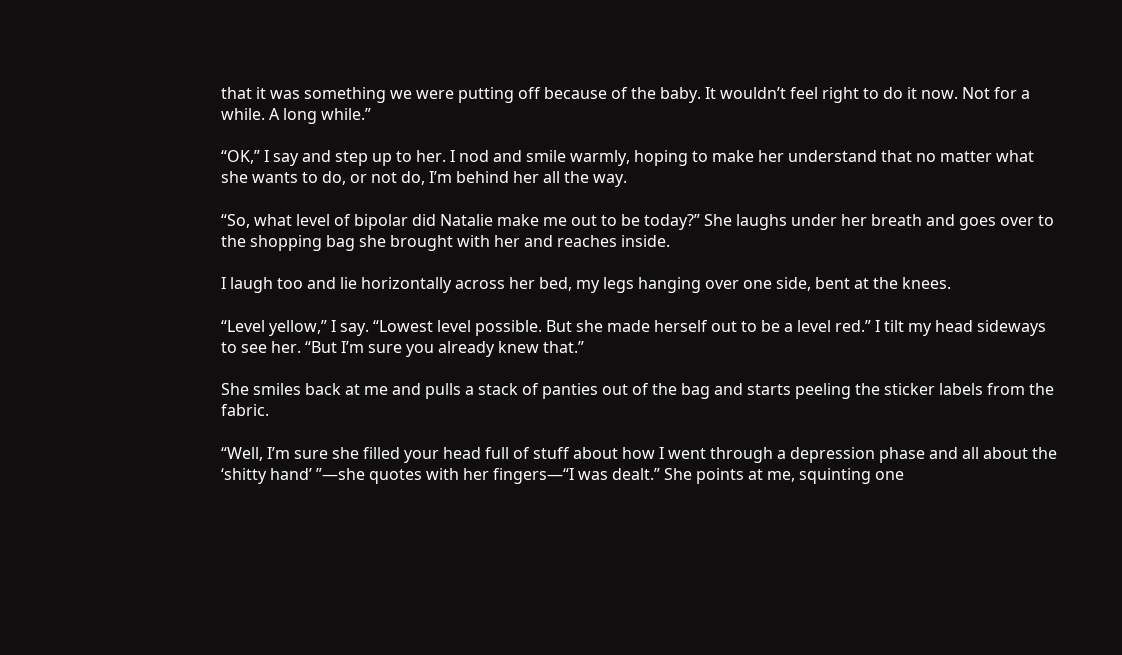that it was something we were putting off because of the baby. It wouldn’t feel right to do it now. Not for a while. A long while.”

“OK,” I say and step up to her. I nod and smile warmly, hoping to make her understand that no matter what she wants to do, or not do, I’m behind her all the way.

“So, what level of bipolar did Natalie make me out to be today?” She laughs under her breath and goes over to the shopping bag she brought with her and reaches inside.

I laugh too and lie horizontally across her bed, my legs hanging over one side, bent at the knees.

“Level yellow,” I say. “Lowest level possible. But she made herself out to be a level red.” I tilt my head sideways to see her. “But I’m sure you already knew that.”

She smiles back at me and pulls a stack of panties out of the bag and starts peeling the sticker labels from the fabric.

“Well, I’m sure she filled your head full of stuff about how I went through a depression phase and all about the ‘shitty hand’ ”—she quotes with her fingers—“I was dealt.” She points at me, squinting one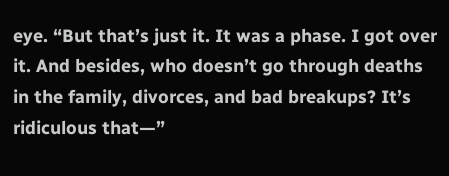eye. “But that’s just it. It was a phase. I got over it. And besides, who doesn’t go through deaths in the family, divorces, and bad breakups? It’s ridiculous that—”